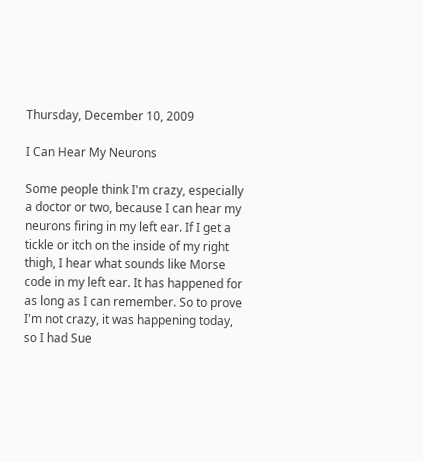Thursday, December 10, 2009

I Can Hear My Neurons

Some people think I'm crazy, especially a doctor or two, because I can hear my neurons firing in my left ear. If I get a tickle or itch on the inside of my right thigh, I hear what sounds like Morse code in my left ear. It has happened for as long as I can remember. So to prove I'm not crazy, it was happening today, so I had Sue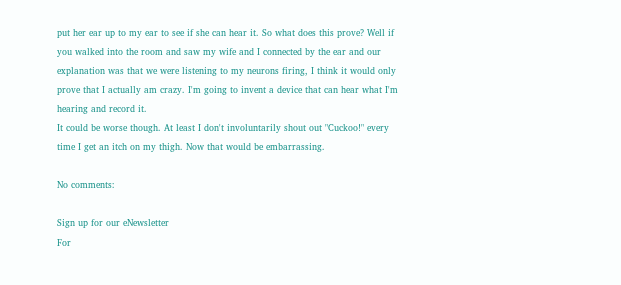put her ear up to my ear to see if she can hear it. So what does this prove? Well if you walked into the room and saw my wife and I connected by the ear and our explanation was that we were listening to my neurons firing, I think it would only prove that I actually am crazy. I'm going to invent a device that can hear what I'm hearing and record it.
It could be worse though. At least I don't involuntarily shout out "Cuckoo!" every time I get an itch on my thigh. Now that would be embarrassing.

No comments:

Sign up for our eNewsletter
For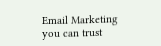Email Marketing you can trust